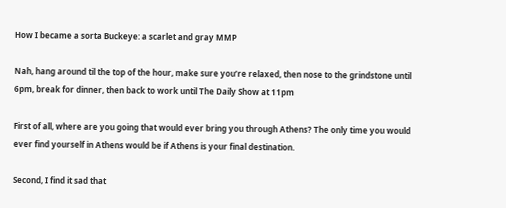How I became a sorta Buckeye: a scarlet and gray MMP

Nah, hang around til the top of the hour, make sure you’re relaxed, then nose to the grindstone until 6pm, break for dinner, then back to work until The Daily Show at 11pm

First of all, where are you going that would ever bring you through Athens? The only time you would ever find yourself in Athens would be if Athens is your final destination.

Second, I find it sad that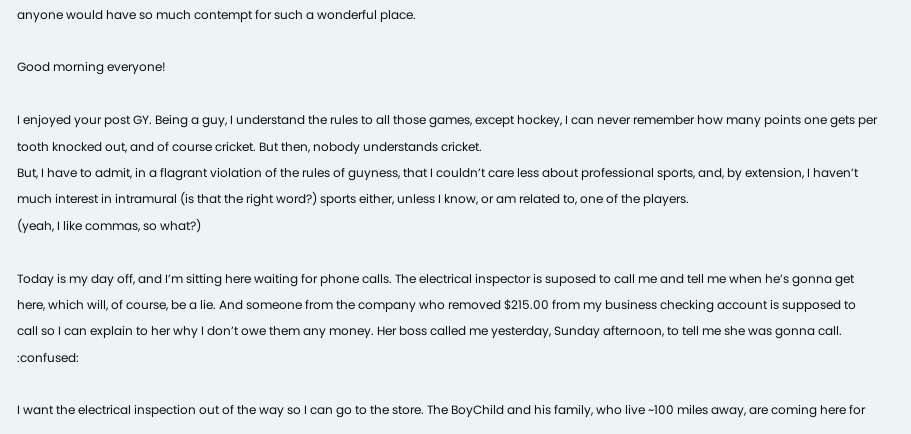anyone would have so much contempt for such a wonderful place.

Good morning everyone!

I enjoyed your post GY. Being a guy, I understand the rules to all those games, except hockey, I can never remember how many points one gets per tooth knocked out, and of course cricket. But then, nobody understands cricket.
But, I have to admit, in a flagrant violation of the rules of guyness, that I couldn’t care less about professional sports, and, by extension, I haven’t much interest in intramural (is that the right word?) sports either, unless I know, or am related to, one of the players.
(yeah, I like commas, so what?)

Today is my day off, and I’m sitting here waiting for phone calls. The electrical inspector is suposed to call me and tell me when he’s gonna get here, which will, of course, be a lie. And someone from the company who removed $215.00 from my business checking account is supposed to call so I can explain to her why I don’t owe them any money. Her boss called me yesterday, Sunday afternoon, to tell me she was gonna call. :confused:

I want the electrical inspection out of the way so I can go to the store. The BoyChild and his family, who live ~100 miles away, are coming here for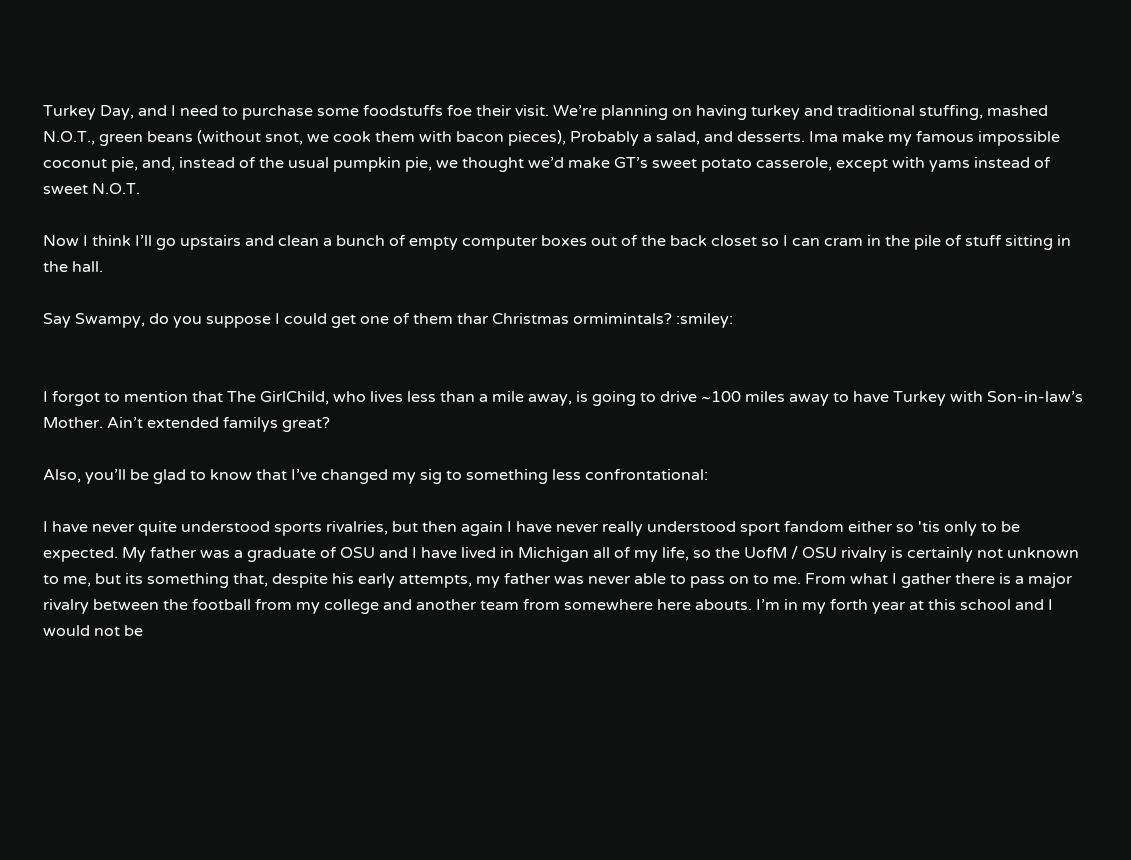Turkey Day, and I need to purchase some foodstuffs foe their visit. We’re planning on having turkey and traditional stuffing, mashed N.O.T., green beans (without snot, we cook them with bacon pieces), Probably a salad, and desserts. Ima make my famous impossible coconut pie, and, instead of the usual pumpkin pie, we thought we’d make GT’s sweet potato casserole, except with yams instead of sweet N.O.T.

Now I think I’ll go upstairs and clean a bunch of empty computer boxes out of the back closet so I can cram in the pile of stuff sitting in the hall.

Say Swampy, do you suppose I could get one of them thar Christmas ormimintals? :smiley:


I forgot to mention that The GirlChild, who lives less than a mile away, is going to drive ~100 miles away to have Turkey with Son-in-law’s Mother. Ain’t extended familys great?

Also, you’ll be glad to know that I’ve changed my sig to something less confrontational:

I have never quite understood sports rivalries, but then again I have never really understood sport fandom either so 'tis only to be expected. My father was a graduate of OSU and I have lived in Michigan all of my life, so the UofM / OSU rivalry is certainly not unknown to me, but its something that, despite his early attempts, my father was never able to pass on to me. From what I gather there is a major rivalry between the football from my college and another team from somewhere here abouts. I’m in my forth year at this school and I would not be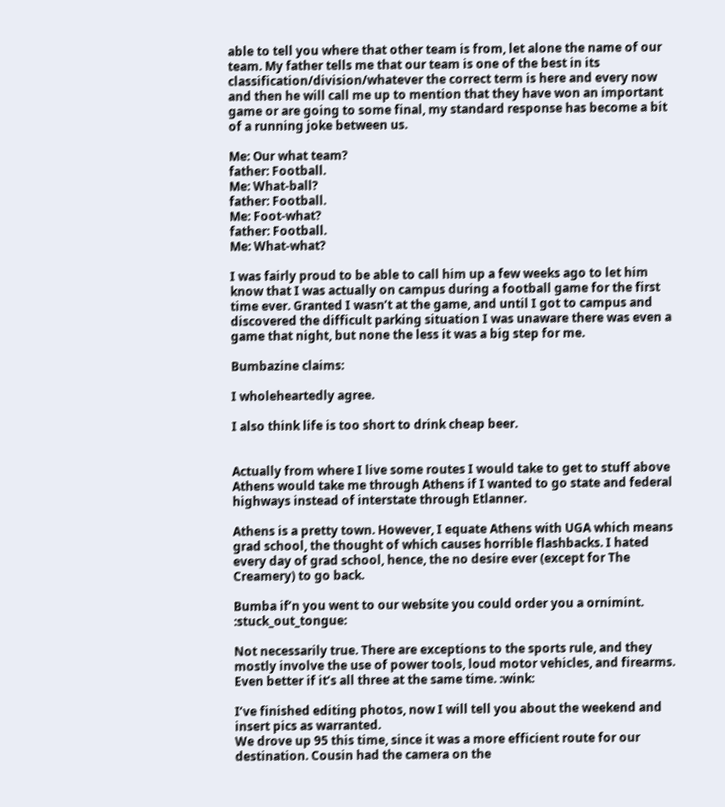able to tell you where that other team is from, let alone the name of our team. My father tells me that our team is one of the best in its classification/division/whatever the correct term is here and every now and then he will call me up to mention that they have won an important game or are going to some final, my standard response has become a bit of a running joke between us.

Me: Our what team?
father: Football.
Me: What-ball?
father: Football.
Me: Foot-what?
father: Football.
Me: What-what?

I was fairly proud to be able to call him up a few weeks ago to let him know that I was actually on campus during a football game for the first time ever. Granted I wasn’t at the game, and until I got to campus and discovered the difficult parking situation I was unaware there was even a game that night, but none the less it was a big step for me.

Bumbazine claims:

I wholeheartedly agree.

I also think life is too short to drink cheap beer.


Actually from where I live some routes I would take to get to stuff above Athens would take me through Athens if I wanted to go state and federal highways instead of interstate through Etlanner.

Athens is a pretty town. However, I equate Athens with UGA which means grad school, the thought of which causes horrible flashbacks. I hated every day of grad school, hence, the no desire ever (except for The Creamery) to go back.

Bumba if’n you went to our website you could order you a ornimint. :stuck_out_tongue:

Not necessarily true. There are exceptions to the sports rule, and they mostly involve the use of power tools, loud motor vehicles, and firearms. Even better if it’s all three at the same time. :wink:

I’ve finished editing photos, now I will tell you about the weekend and insert pics as warranted.
We drove up 95 this time, since it was a more efficient route for our destination. Cousin had the camera on the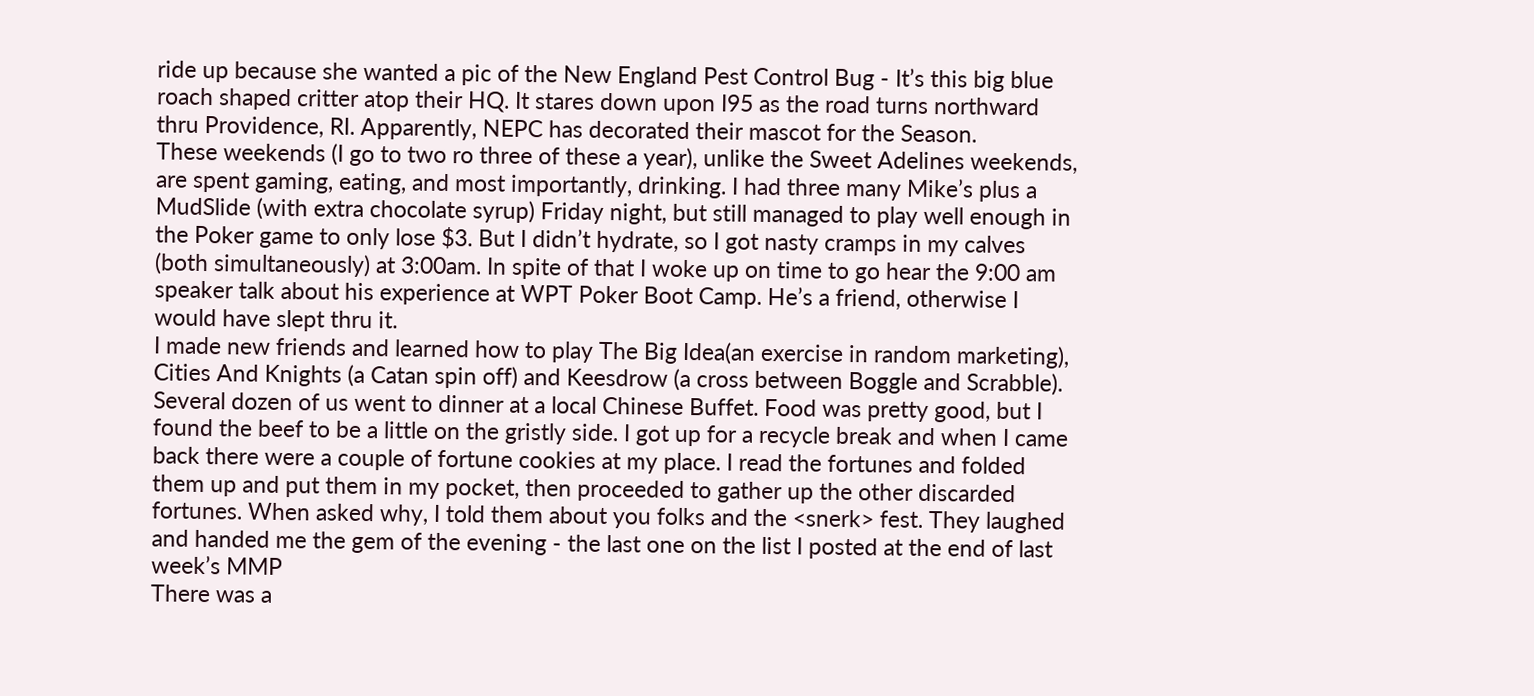ride up because she wanted a pic of the New England Pest Control Bug - It’s this big blue roach shaped critter atop their HQ. It stares down upon I95 as the road turns northward thru Providence, RI. Apparently, NEPC has decorated their mascot for the Season.
These weekends (I go to two ro three of these a year), unlike the Sweet Adelines weekends, are spent gaming, eating, and most importantly, drinking. I had three many Mike’s plus a MudSlide (with extra chocolate syrup) Friday night, but still managed to play well enough in the Poker game to only lose $3. But I didn’t hydrate, so I got nasty cramps in my calves (both simultaneously) at 3:00am. In spite of that I woke up on time to go hear the 9:00 am speaker talk about his experience at WPT Poker Boot Camp. He’s a friend, otherwise I would have slept thru it.
I made new friends and learned how to play The Big Idea(an exercise in random marketing), Cities And Knights (a Catan spin off) and Keesdrow (a cross between Boggle and Scrabble). Several dozen of us went to dinner at a local Chinese Buffet. Food was pretty good, but I found the beef to be a little on the gristly side. I got up for a recycle break and when I came back there were a couple of fortune cookies at my place. I read the fortunes and folded them up and put them in my pocket, then proceeded to gather up the other discarded fortunes. When asked why, I told them about you folks and the <snerk> fest. They laughed and handed me the gem of the evening - the last one on the list I posted at the end of last week’s MMP
There was a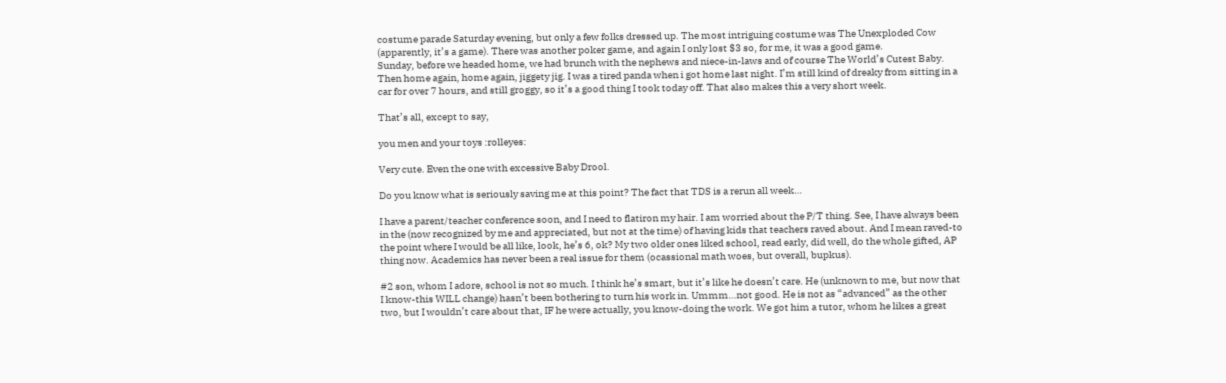costume parade Saturday evening, but only a few folks dressed up. The most intriguing costume was The Unexploded Cow (apparently, it’s a game). There was another poker game, and again I only lost $3 so, for me, it was a good game.
Sunday, before we headed home, we had brunch with the nephews and niece-in-laws and of course The World’s Cutest Baby. Then home again, home again, jiggety jig. I was a tired panda when i got home last night. I’m still kind of dreaky from sitting in a car for over 7 hours, and still groggy, so it’s a good thing I took today off. That also makes this a very short week.

That’s all, except to say,

you men and your toys :rolleyes:

Very cute. Even the one with excessive Baby Drool.

Do you know what is seriously saving me at this point? The fact that TDS is a rerun all week…

I have a parent/teacher conference soon, and I need to flatiron my hair. I am worried about the P/T thing. See, I have always been in the (now recognized by me and appreciated, but not at the time) of having kids that teachers raved about. And I mean raved-to the point where I would be all like, look, he’s 6, ok? My two older ones liked school, read early, did well, do the whole gifted, AP thing now. Academics has never been a real issue for them (ocassional math woes, but overall, bupkus).

#2 son, whom I adore, school is not so much. I think he’s smart, but it’s like he doesn’t care. He (unknown to me, but now that I know-this WILL change) hasn’t been bothering to turn his work in. Ummm…not good. He is not as “advanced” as the other two, but I wouldn’t care about that, IF he were actually, you know-doing the work. We got him a tutor, whom he likes a great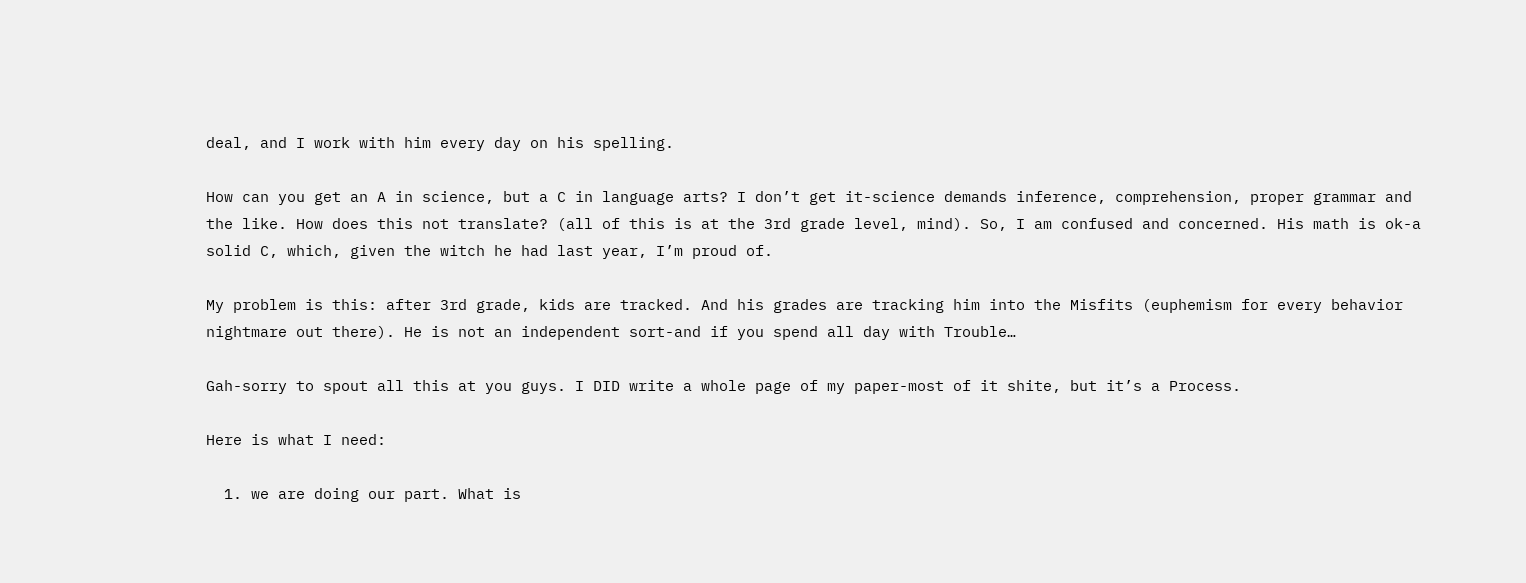deal, and I work with him every day on his spelling.

How can you get an A in science, but a C in language arts? I don’t get it-science demands inference, comprehension, proper grammar and the like. How does this not translate? (all of this is at the 3rd grade level, mind). So, I am confused and concerned. His math is ok-a solid C, which, given the witch he had last year, I’m proud of.

My problem is this: after 3rd grade, kids are tracked. And his grades are tracking him into the Misfits (euphemism for every behavior nightmare out there). He is not an independent sort-and if you spend all day with Trouble…

Gah-sorry to spout all this at you guys. I DID write a whole page of my paper-most of it shite, but it’s a Process.

Here is what I need:

  1. we are doing our part. What is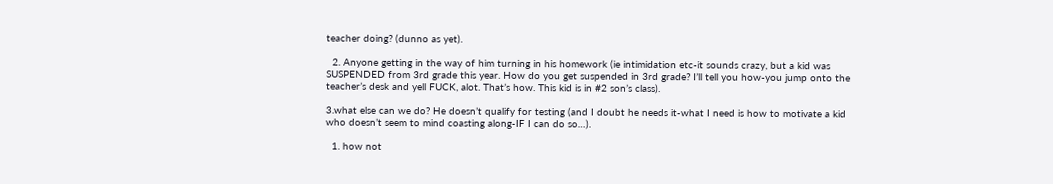teacher doing? (dunno as yet).

  2. Anyone getting in the way of him turning in his homework (ie intimidation etc-it sounds crazy, but a kid was SUSPENDED from 3rd grade this year. How do you get suspended in 3rd grade? I’ll tell you how-you jump onto the teacher’s desk and yell FUCK, alot. That’s how. This kid is in #2 son’s class).

3.what else can we do? He doesn’t qualify for testing (and I doubt he needs it-what I need is how to motivate a kid who doesn’t seem to mind coasting along-IF I can do so…).

  1. how not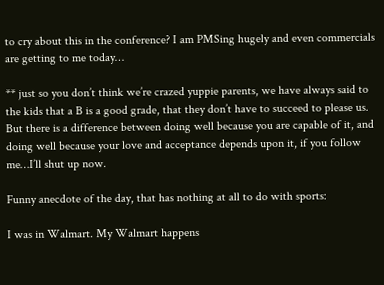to cry about this in the conference? I am PMSing hugely and even commercials are getting to me today…

** just so you don’t think we’re crazed yuppie parents, we have always said to the kids that a B is a good grade, that they don’t have to succeed to please us. But there is a difference between doing well because you are capable of it, and doing well because your love and acceptance depends upon it, if you follow me…I’ll shut up now.

Funny anecdote of the day, that has nothing at all to do with sports:

I was in Walmart. My Walmart happens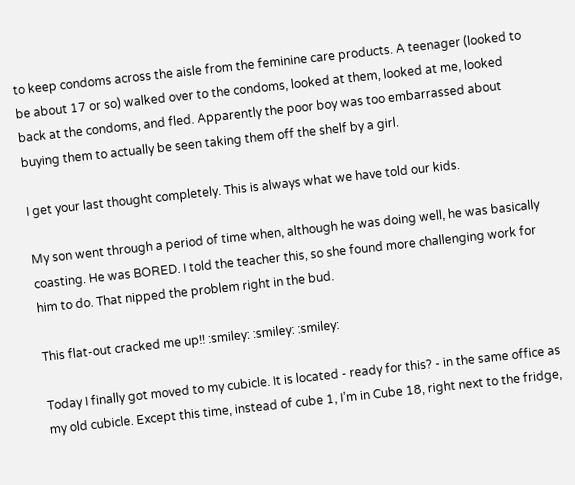to keep condoms across the aisle from the feminine care products. A teenager (looked to be about 17 or so) walked over to the condoms, looked at them, looked at me, looked back at the condoms, and fled. Apparently the poor boy was too embarrassed about buying them to actually be seen taking them off the shelf by a girl.

I get your last thought completely. This is always what we have told our kids.

My son went through a period of time when, although he was doing well, he was basically coasting. He was BORED. I told the teacher this, so she found more challenging work for him to do. That nipped the problem right in the bud.

This flat-out cracked me up!! :smiley: :smiley: :smiley:

Today I finally got moved to my cubicle. It is located - ready for this? - in the same office as my old cubicle. Except this time, instead of cube 1, I’m in Cube 18, right next to the fridge,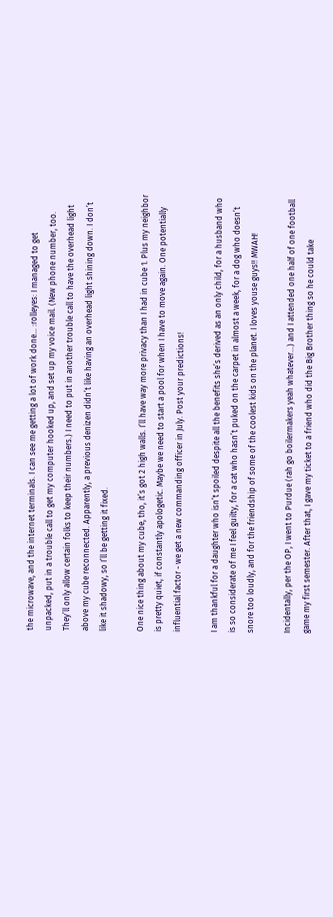the microwave, and the internet terminals. I can see me getting a lot of work done… :rolleyes: I managed to get unpacked, put in a trouble call to get my computer hooked up, and set up my voice mail. (New phone number, too. They’ll only allow certain folks to keep their numbers.) I need to put in another trouble call to have the overhead light above my cube reconnected. Apparently, a previous denizen didn’t like having an overhead light shining down. I don’t like it shadowy, so I’ll be getting it fixed.

One nice thing about my cube, tho, it’s got 2 high walls. I’ll have way more privacy than I had in cube 1. Plus my neighbor is pretty quiet, if constantly apologetic. Maybe we need to start a pool for when I have to move again. One potentially influential factor - we get a new commanding officer in July. Post your predictions!

I am thankful for a daughter who isn’t spoiled despite all the benefits she’s derived as an only child, for a husband who is so considerate of me I feel guilty, for a cat who hasn’t puked on the carpet in almost a week, for a dog who doesn’t snore too loudly, and for the friendship of some of the coolest kids on the planet. I loves youse guys!! MWAH!

Incidentally, per the OP, I went to Purdue (rah go boilermakers yeah whatever…) and I attended one half of one football game my first semester. After that, I gave my ticket to a friend who did the Big Brother thing so he could take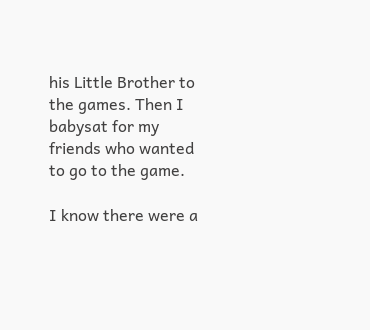his Little Brother to the games. Then I babysat for my friends who wanted to go to the game.

I know there were a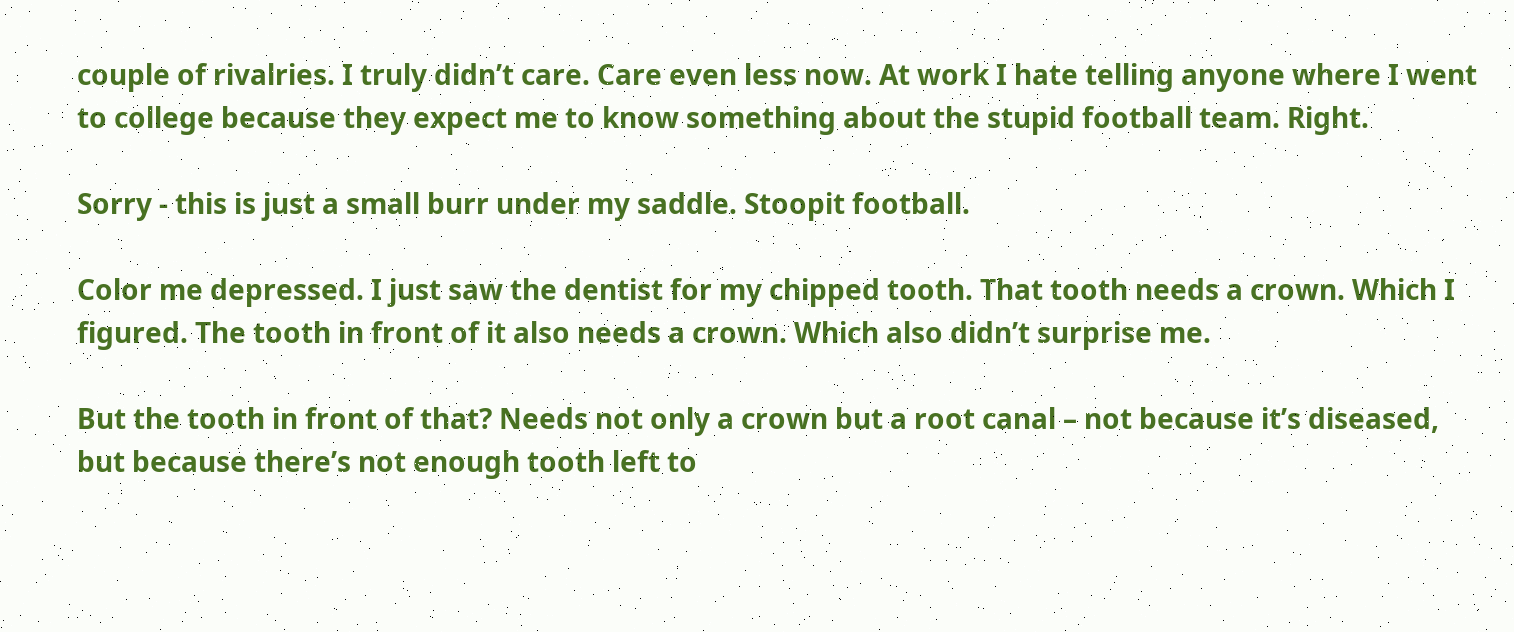couple of rivalries. I truly didn’t care. Care even less now. At work I hate telling anyone where I went to college because they expect me to know something about the stupid football team. Right.

Sorry - this is just a small burr under my saddle. Stoopit football.

Color me depressed. I just saw the dentist for my chipped tooth. That tooth needs a crown. Which I figured. The tooth in front of it also needs a crown. Which also didn’t surprise me.

But the tooth in front of that? Needs not only a crown but a root canal – not because it’s diseased, but because there’s not enough tooth left to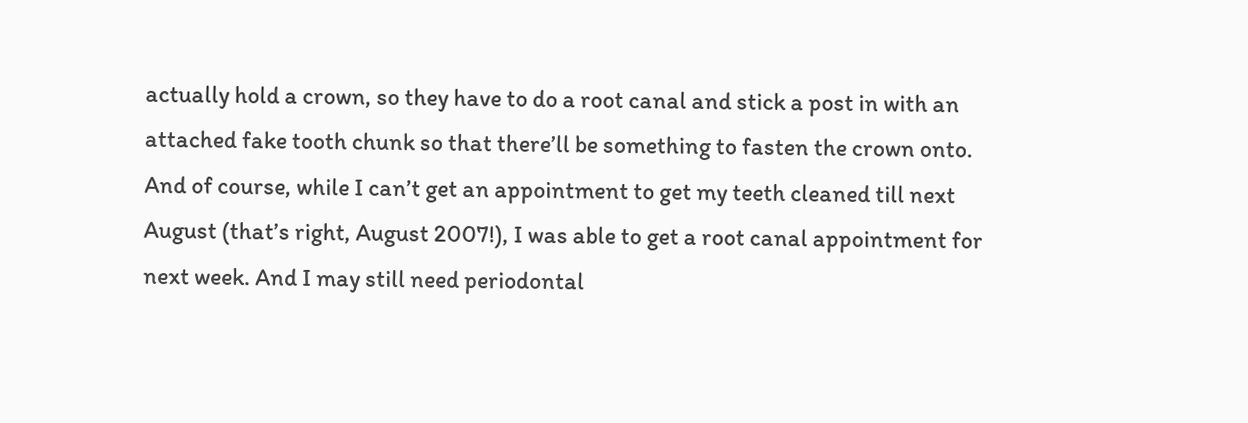actually hold a crown, so they have to do a root canal and stick a post in with an attached fake tooth chunk so that there’ll be something to fasten the crown onto. And of course, while I can’t get an appointment to get my teeth cleaned till next August (that’s right, August 2007!), I was able to get a root canal appointment for next week. And I may still need periodontal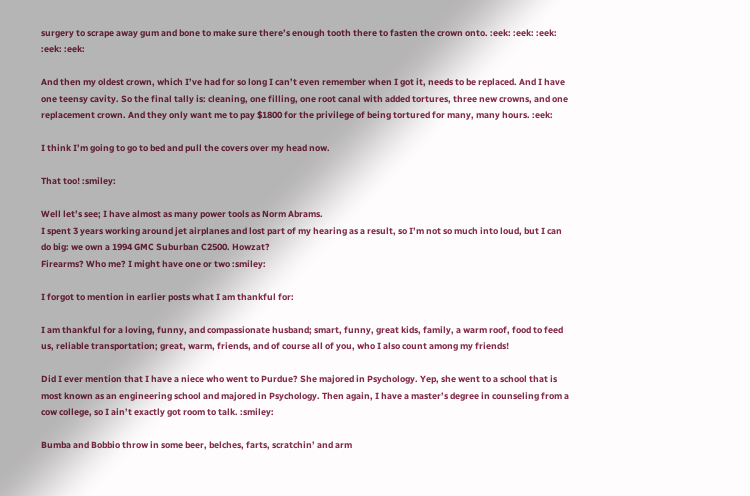surgery to scrape away gum and bone to make sure there’s enough tooth there to fasten the crown onto. :eek: :eek: :eek: :eek: :eek:

And then my oldest crown, which I’ve had for so long I can’t even remember when I got it, needs to be replaced. And I have one teensy cavity. So the final tally is: cleaning, one filling, one root canal with added tortures, three new crowns, and one replacement crown. And they only want me to pay $1800 for the privilege of being tortured for many, many hours. :eek:

I think I’m going to go to bed and pull the covers over my head now.

That too! :smiley:

Well let’s see; I have almost as many power tools as Norm Abrams.
I spent 3 years working around jet airplanes and lost part of my hearing as a result, so I’m not so much into loud, but I can do big: we own a 1994 GMC Suburban C2500. Howzat?
Firearms? Who me? I might have one or two :smiley:

I forgot to mention in earlier posts what I am thankful for:

I am thankful for a loving, funny, and compassionate husband; smart, funny, great kids, family, a warm roof, food to feed us, reliable transportation; great, warm, friends, and of course all of you, who I also count among my friends!

Did I ever mention that I have a niece who went to Purdue? She majored in Psychology. Yep, she went to a school that is most known as an engineering school and majored in Psychology. Then again, I have a master’s degree in counseling from a cow college, so I ain’t exactly got room to talk. :smiley:

Bumba and Bobbio throw in some beer, belches, farts, scratchin’ and arm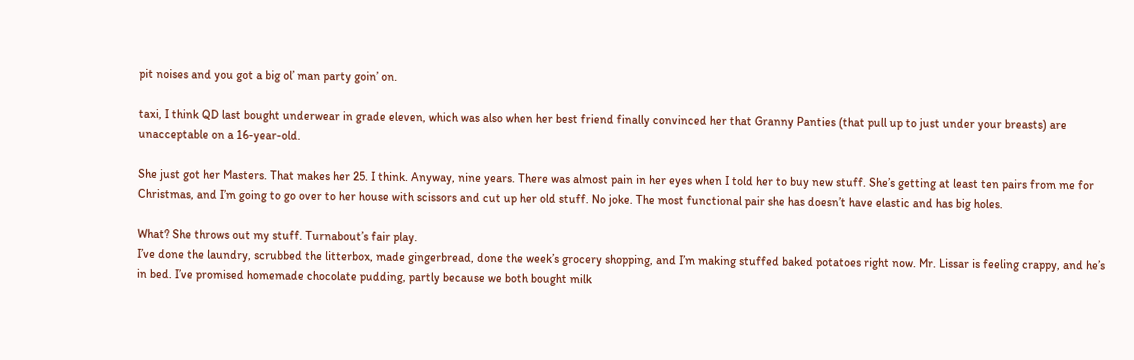pit noises and you got a big ol’ man party goin’ on.

taxi, I think QD last bought underwear in grade eleven, which was also when her best friend finally convinced her that Granny Panties (that pull up to just under your breasts) are unacceptable on a 16-year-old.

She just got her Masters. That makes her 25. I think. Anyway, nine years. There was almost pain in her eyes when I told her to buy new stuff. She’s getting at least ten pairs from me for Christmas, and I’m going to go over to her house with scissors and cut up her old stuff. No joke. The most functional pair she has doesn’t have elastic and has big holes.

What? She throws out my stuff. Turnabout’s fair play.
I’ve done the laundry, scrubbed the litterbox, made gingerbread, done the week’s grocery shopping, and I’m making stuffed baked potatoes right now. Mr. Lissar is feeling crappy, and he’s in bed. I’ve promised homemade chocolate pudding, partly because we both bought milk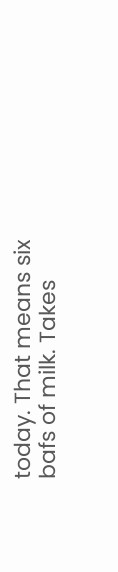today. That means six bafs of milk. Takes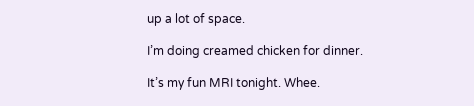up a lot of space.

I’m doing creamed chicken for dinner.

It’s my fun MRI tonight. Whee.